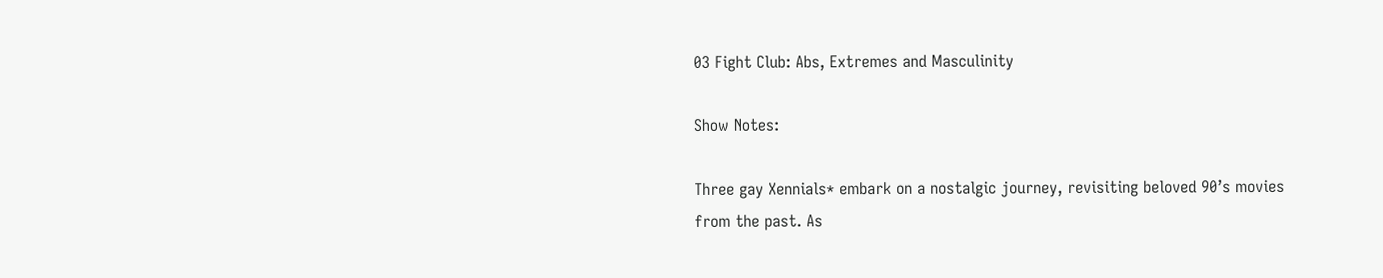03 Fight Club: Abs, Extremes and Masculinity

Show Notes:

Three gay Xennials* embark on a nostalgic journey, revisiting beloved 90’s movies from the past. As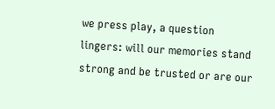we press play, a question lingers: will our memories stand strong and be trusted or are our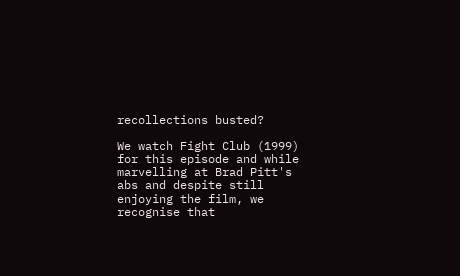recollections busted?

We watch Fight Club (1999) for this episode and while marvelling at Brad Pitt's abs and despite still enjoying the film, we recognise that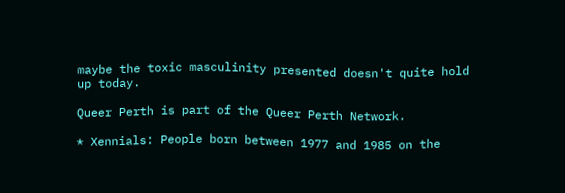maybe the toxic masculinity presented doesn't quite hold up today.

Queer Perth is part of the Queer Perth Network.

* Xennials: People born between 1977 and 1985 on the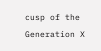cusp of the Generation X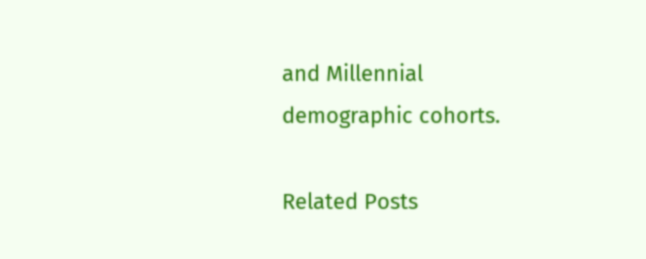and Millennial demographic cohorts.

Related Posts